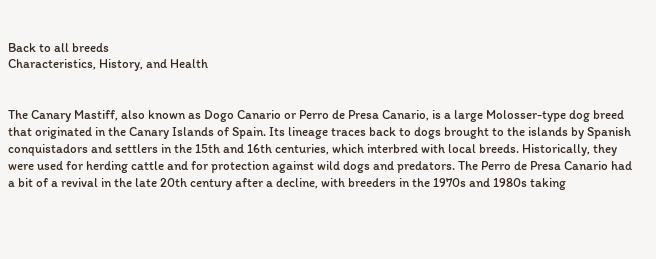Back to all breeds
Characteristics, History, and Health


The Canary Mastiff, also known as Dogo Canario or Perro de Presa Canario, is a large Molosser-type dog breed that originated in the Canary Islands of Spain. Its lineage traces back to dogs brought to the islands by Spanish conquistadors and settlers in the 15th and 16th centuries, which interbred with local breeds. Historically, they were used for herding cattle and for protection against wild dogs and predators. The Perro de Presa Canario had a bit of a revival in the late 20th century after a decline, with breeders in the 1970s and 1980s taking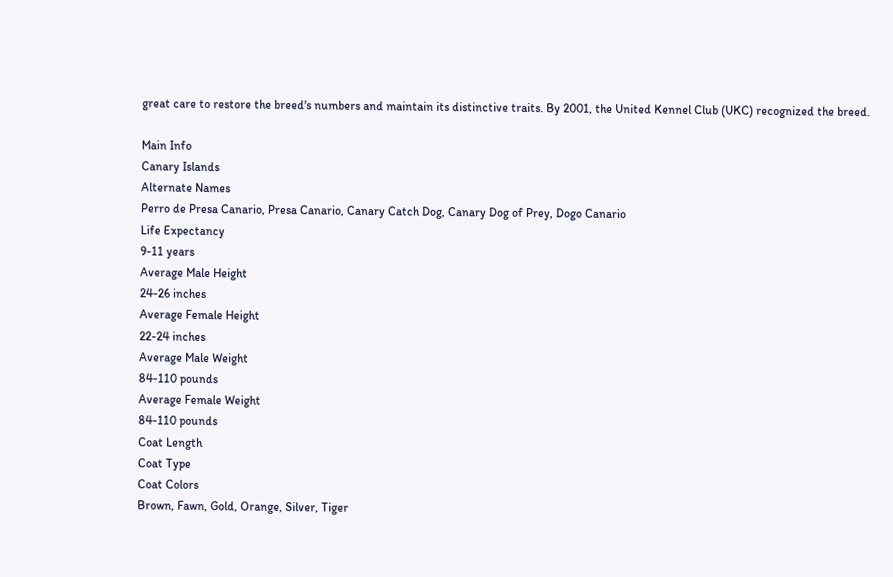great care to restore the breed's numbers and maintain its distinctive traits. By 2001, the United Kennel Club (UKC) recognized the breed.

Main Info
Canary Islands
Alternate Names
Perro de Presa Canario, Presa Canario, Canary Catch Dog, Canary Dog of Prey, Dogo Canario
Life Expectancy
9-11 years
Average Male Height
24-26 inches
Average Female Height
22-24 inches
Average Male Weight
84-110 pounds
Average Female Weight
84-110 pounds
Coat Length
Coat Type
Coat Colors
Brown, Fawn, Gold, Orange, Silver, Tiger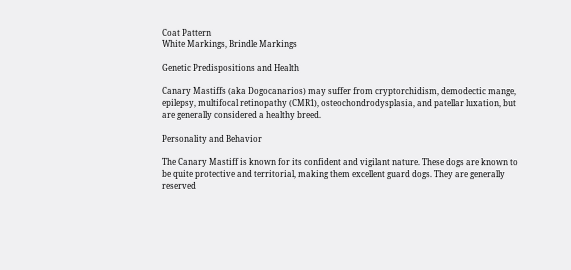Coat Pattern
White Markings, Brindle Markings

Genetic Predispositions and Health

Canary Mastiffs (aka Dogocanarios) may suffer from cryptorchidism, demodectic mange, epilepsy, multifocal retinopathy (CMR1), osteochondrodysplasia, and patellar luxation, but are generally considered a healthy breed.

Personality and Behavior

The Canary Mastiff is known for its confident and vigilant nature. These dogs are known to be quite protective and territorial, making them excellent guard dogs. They are generally reserved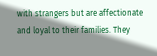with strangers but are affectionate and loyal to their families. They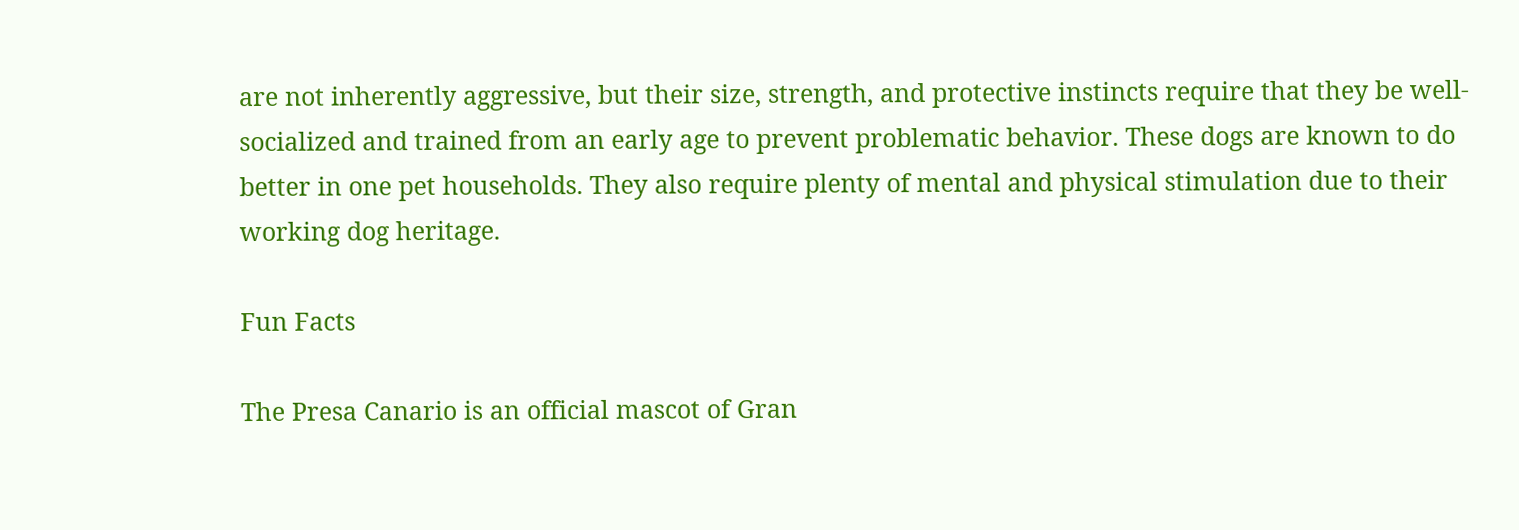are not inherently aggressive, but their size, strength, and protective instincts require that they be well-socialized and trained from an early age to prevent problematic behavior. These dogs are known to do better in one pet households. They also require plenty of mental and physical stimulation due to their working dog heritage.

Fun Facts

The Presa Canario is an official mascot of Gran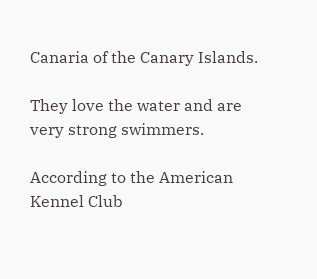Canaria of the Canary Islands.

They love the water and are very strong swimmers.

According to the American Kennel Club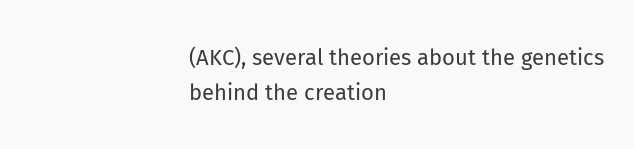(AKC), several theories about the genetics behind the creation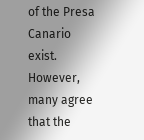of the Presa Canario exist. However, many agree that the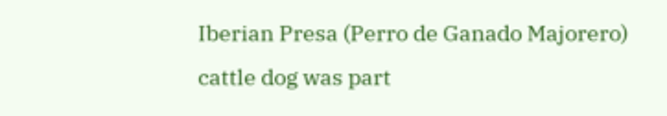Iberian Presa (Perro de Ganado Majorero) cattle dog was part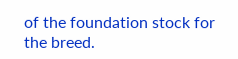of the foundation stock for the breed.